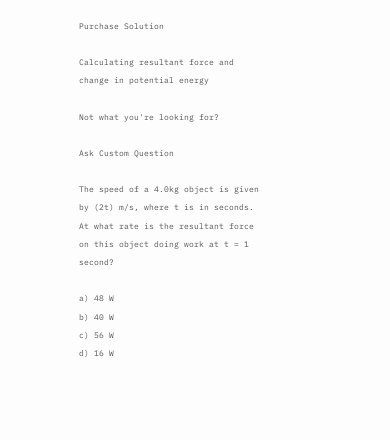Purchase Solution

Calculating resultant force and change in potential energy

Not what you're looking for?

Ask Custom Question

The speed of a 4.0kg object is given by (2t) m/s, where t is in seconds. At what rate is the resultant force on this object doing work at t = 1 second?

a) 48 W
b) 40 W
c) 56 W
d) 16 W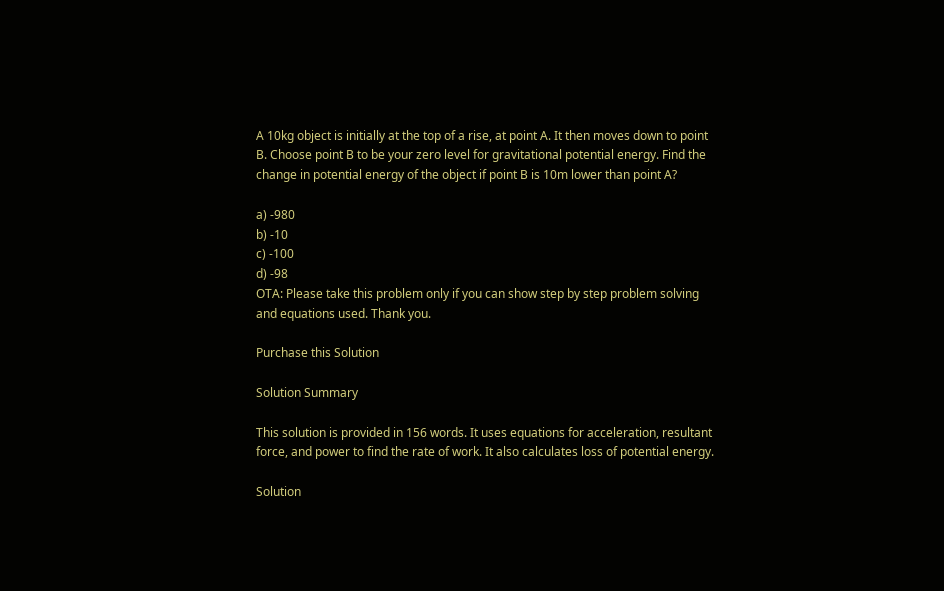A 10kg object is initially at the top of a rise, at point A. It then moves down to point B. Choose point B to be your zero level for gravitational potential energy. Find the change in potential energy of the object if point B is 10m lower than point A?

a) -980
b) -10
c) -100
d) -98
OTA: Please take this problem only if you can show step by step problem solving and equations used. Thank you.

Purchase this Solution

Solution Summary

This solution is provided in 156 words. It uses equations for acceleration, resultant force, and power to find the rate of work. It also calculates loss of potential energy.

Solution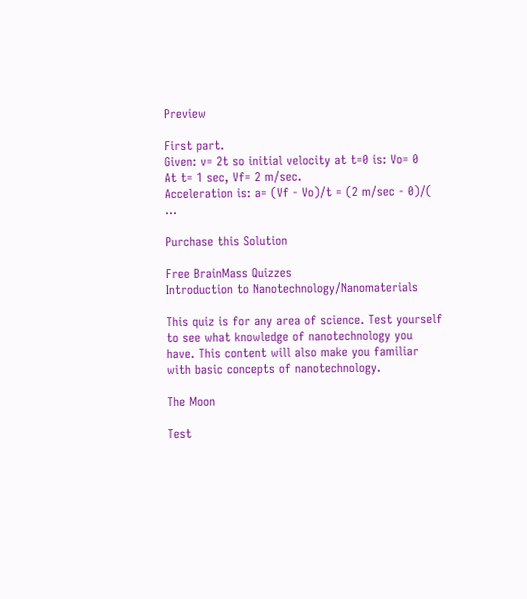Preview

First part.
Given: v= 2t so initial velocity at t=0 is: Vo= 0
At t= 1 sec, Vf= 2 m/sec.
Acceleration is: a= (Vf - Vo)/t = (2 m/sec - 0)/( ...

Purchase this Solution

Free BrainMass Quizzes
Introduction to Nanotechnology/Nanomaterials

This quiz is for any area of science. Test yourself to see what knowledge of nanotechnology you have. This content will also make you familiar with basic concepts of nanotechnology.

The Moon

Test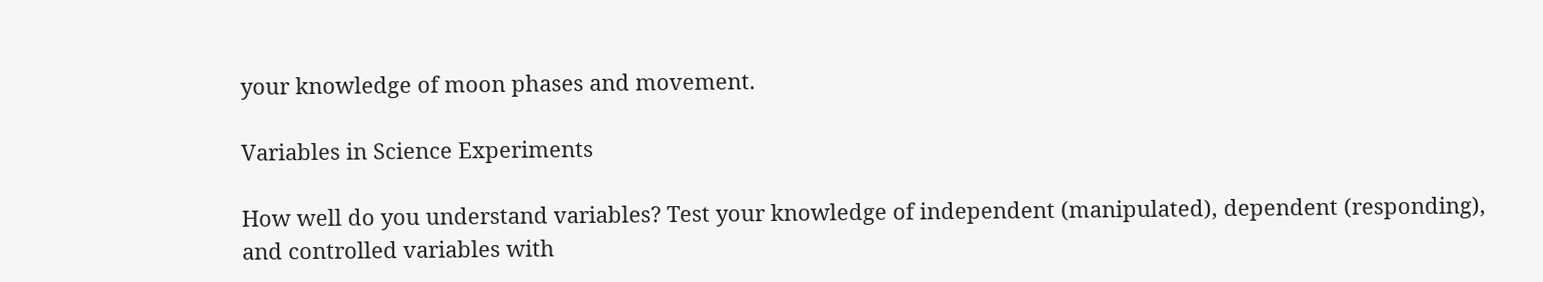your knowledge of moon phases and movement.

Variables in Science Experiments

How well do you understand variables? Test your knowledge of independent (manipulated), dependent (responding), and controlled variables with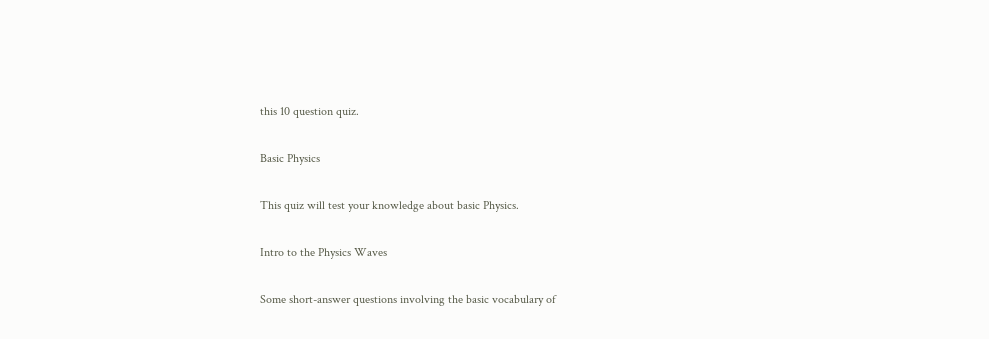this 10 question quiz.

Basic Physics

This quiz will test your knowledge about basic Physics.

Intro to the Physics Waves

Some short-answer questions involving the basic vocabulary of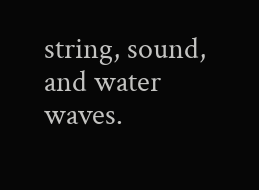string, sound, and water waves.